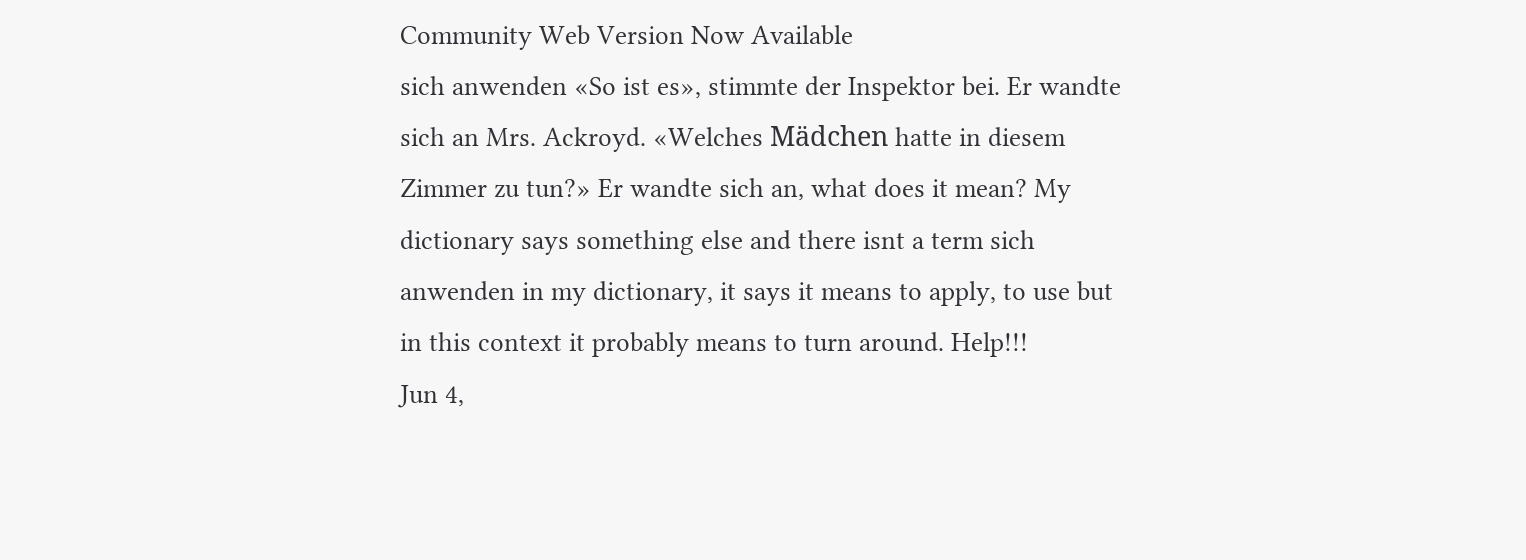Community Web Version Now Available
sich anwenden «So ist es», stimmte der Inspektor bei. Er wandte sich an Mrs. Ackroyd. «Welches Mädchen hatte in diesem Zimmer zu tun?» Er wandte sich an, what does it mean? My dictionary says something else and there isnt a term sich anwenden in my dictionary, it says it means to apply, to use but in this context it probably means to turn around. Help!!!
Jun 4,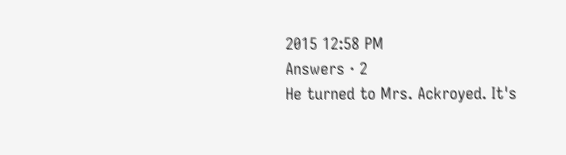2015 12:58 PM
Answers · 2
He turned to Mrs. Ackroyed. It's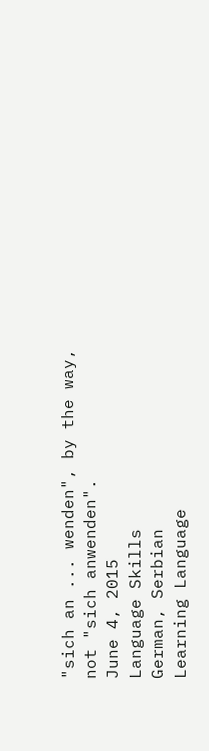"sich an ... wenden", by the way, not "sich anwenden".
June 4, 2015
Language Skills
German, Serbian
Learning Language